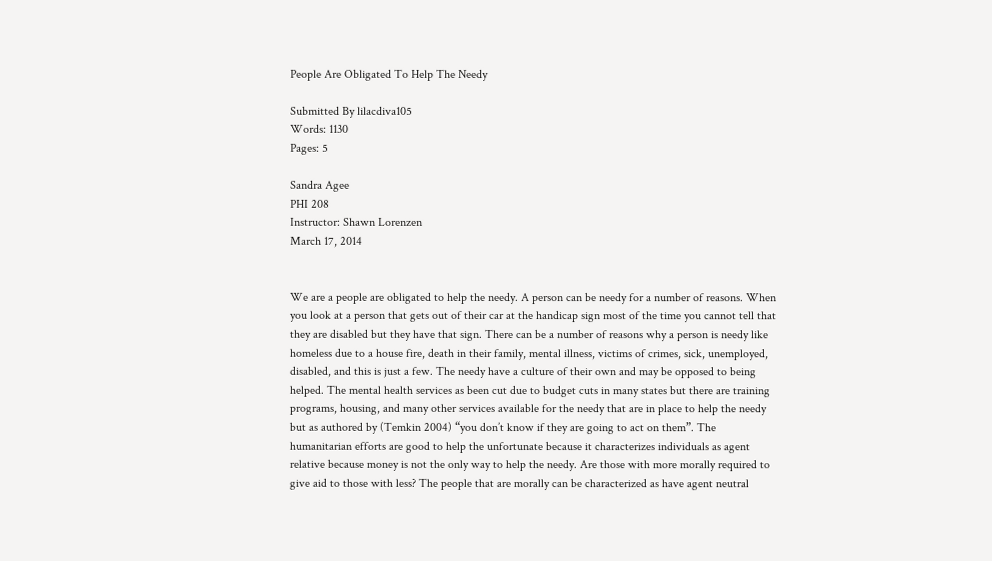People Are Obligated To Help The Needy

Submitted By lilacdiva105
Words: 1130
Pages: 5

Sandra Agee
PHI 208
Instructor: Shawn Lorenzen
March 17, 2014


We are a people are obligated to help the needy. A person can be needy for a number of reasons. When you look at a person that gets out of their car at the handicap sign most of the time you cannot tell that they are disabled but they have that sign. There can be a number of reasons why a person is needy like homeless due to a house fire, death in their family, mental illness, victims of crimes, sick, unemployed, disabled, and this is just a few. The needy have a culture of their own and may be opposed to being helped. The mental health services as been cut due to budget cuts in many states but there are training programs, housing, and many other services available for the needy that are in place to help the needy but as authored by (Temkin 2004) “you don’t know if they are going to act on them”. The humanitarian efforts are good to help the unfortunate because it characterizes individuals as agent relative because money is not the only way to help the needy. Are those with more morally required to give aid to those with less? The people that are morally can be characterized as have agent neutral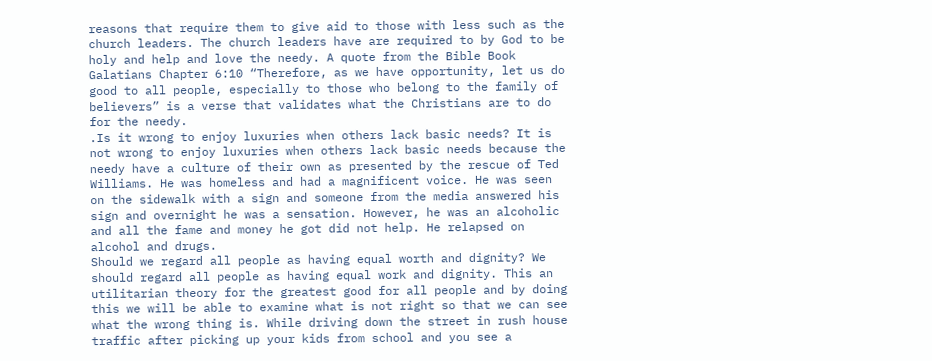reasons that require them to give aid to those with less such as the church leaders. The church leaders have are required to by God to be holy and help and love the needy. A quote from the Bible Book Galatians Chapter 6:10 “Therefore, as we have opportunity, let us do good to all people, especially to those who belong to the family of believers” is a verse that validates what the Christians are to do for the needy.
.Is it wrong to enjoy luxuries when others lack basic needs? It is not wrong to enjoy luxuries when others lack basic needs because the needy have a culture of their own as presented by the rescue of Ted Williams. He was homeless and had a magnificent voice. He was seen on the sidewalk with a sign and someone from the media answered his sign and overnight he was a sensation. However, he was an alcoholic and all the fame and money he got did not help. He relapsed on alcohol and drugs.
Should we regard all people as having equal worth and dignity? We should regard all people as having equal work and dignity. This an utilitarian theory for the greatest good for all people and by doing this we will be able to examine what is not right so that we can see what the wrong thing is. While driving down the street in rush house traffic after picking up your kids from school and you see a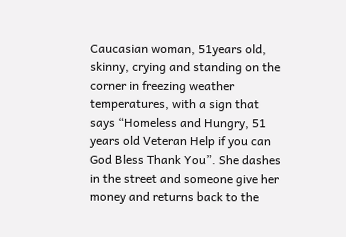Caucasian woman, 51years old, skinny, crying and standing on the corner in freezing weather temperatures, with a sign that says “Homeless and Hungry, 51 years old Veteran Help if you can God Bless Thank You”. She dashes in the street and someone give her money and returns back to the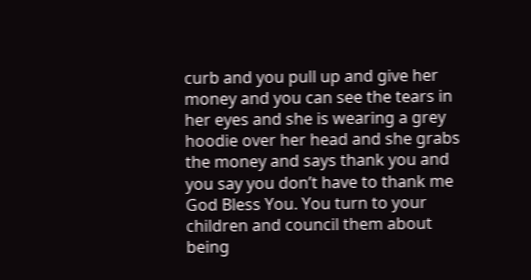curb and you pull up and give her money and you can see the tears in her eyes and she is wearing a grey hoodie over her head and she grabs the money and says thank you and you say you don’t have to thank me God Bless You. You turn to your children and council them about being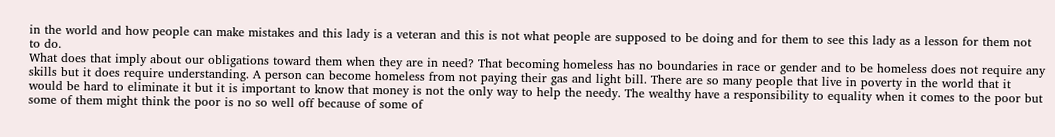in the world and how people can make mistakes and this lady is a veteran and this is not what people are supposed to be doing and for them to see this lady as a lesson for them not to do.
What does that imply about our obligations toward them when they are in need? That becoming homeless has no boundaries in race or gender and to be homeless does not require any skills but it does require understanding. A person can become homeless from not paying their gas and light bill. There are so many people that live in poverty in the world that it would be hard to eliminate it but it is important to know that money is not the only way to help the needy. The wealthy have a responsibility to equality when it comes to the poor but some of them might think the poor is no so well off because of some of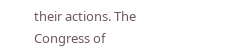their actions. The Congress of